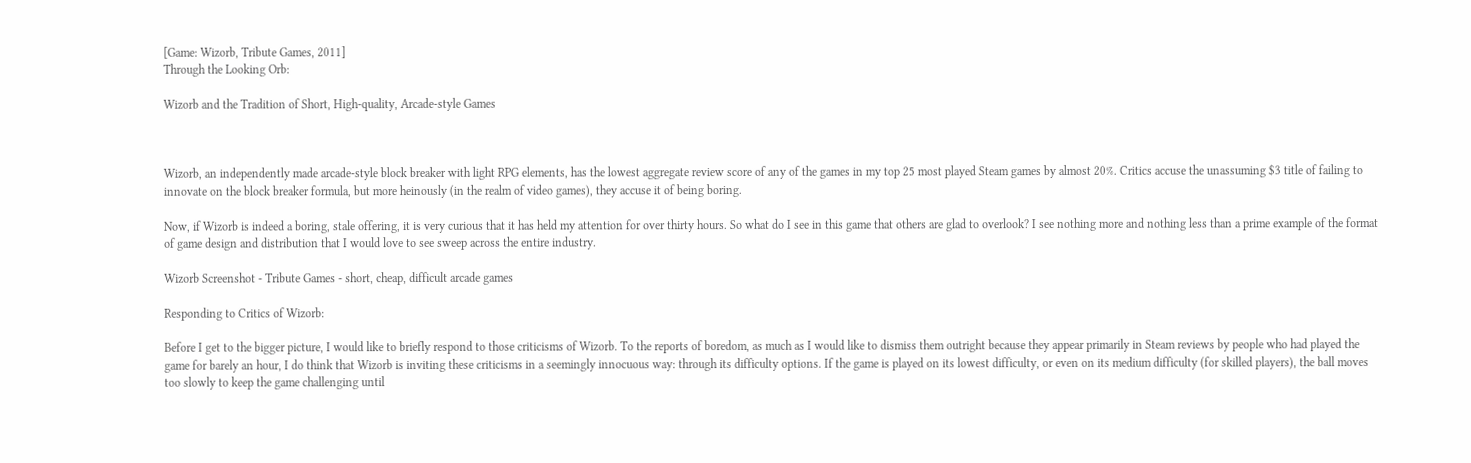[Game: Wizorb, Tribute Games, 2011]
Through the Looking Orb:

Wizorb and the Tradition of Short, High-quality, Arcade-style Games



Wizorb, an independently made arcade-style block breaker with light RPG elements, has the lowest aggregate review score of any of the games in my top 25 most played Steam games by almost 20%. Critics accuse the unassuming $3 title of failing to innovate on the block breaker formula, but more heinously (in the realm of video games), they accuse it of being boring.

Now, if Wizorb is indeed a boring, stale offering, it is very curious that it has held my attention for over thirty hours. So what do I see in this game that others are glad to overlook? I see nothing more and nothing less than a prime example of the format of game design and distribution that I would love to see sweep across the entire industry.

Wizorb Screenshot - Tribute Games - short, cheap, difficult arcade games

Responding to Critics of Wizorb:

Before I get to the bigger picture, I would like to briefly respond to those criticisms of Wizorb. To the reports of boredom, as much as I would like to dismiss them outright because they appear primarily in Steam reviews by people who had played the game for barely an hour, I do think that Wizorb is inviting these criticisms in a seemingly innocuous way: through its difficulty options. If the game is played on its lowest difficulty, or even on its medium difficulty (for skilled players), the ball moves too slowly to keep the game challenging until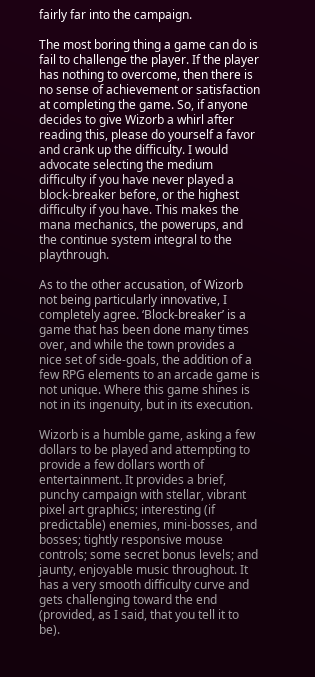fairly far into the campaign.

The most boring thing a game can do is fail to challenge the player. If the player has nothing to overcome, then there is no sense of achievement or satisfaction at completing the game. So, if anyone decides to give Wizorb a whirl after reading this, please do yourself a favor and crank up the difficulty. I would advocate selecting the medium difficulty if you have never played a block-breaker before, or the highest difficulty if you have. This makes the mana mechanics, the powerups, and the continue system integral to the playthrough.

As to the other accusation, of Wizorb not being particularly innovative, I completely agree. ‘Block-breaker’ is a game that has been done many times over, and while the town provides a nice set of side-goals, the addition of a few RPG elements to an arcade game is not unique. Where this game shines is not in its ingenuity, but in its execution.

Wizorb is a humble game, asking a few dollars to be played and attempting to provide a few dollars worth of entertainment. It provides a brief, punchy campaign with stellar, vibrant pixel art graphics; interesting (if predictable) enemies, mini-bosses, and bosses; tightly responsive mouse controls; some secret bonus levels; and jaunty, enjoyable music throughout. It has a very smooth difficulty curve and gets challenging toward the end (provided, as I said, that you tell it to be).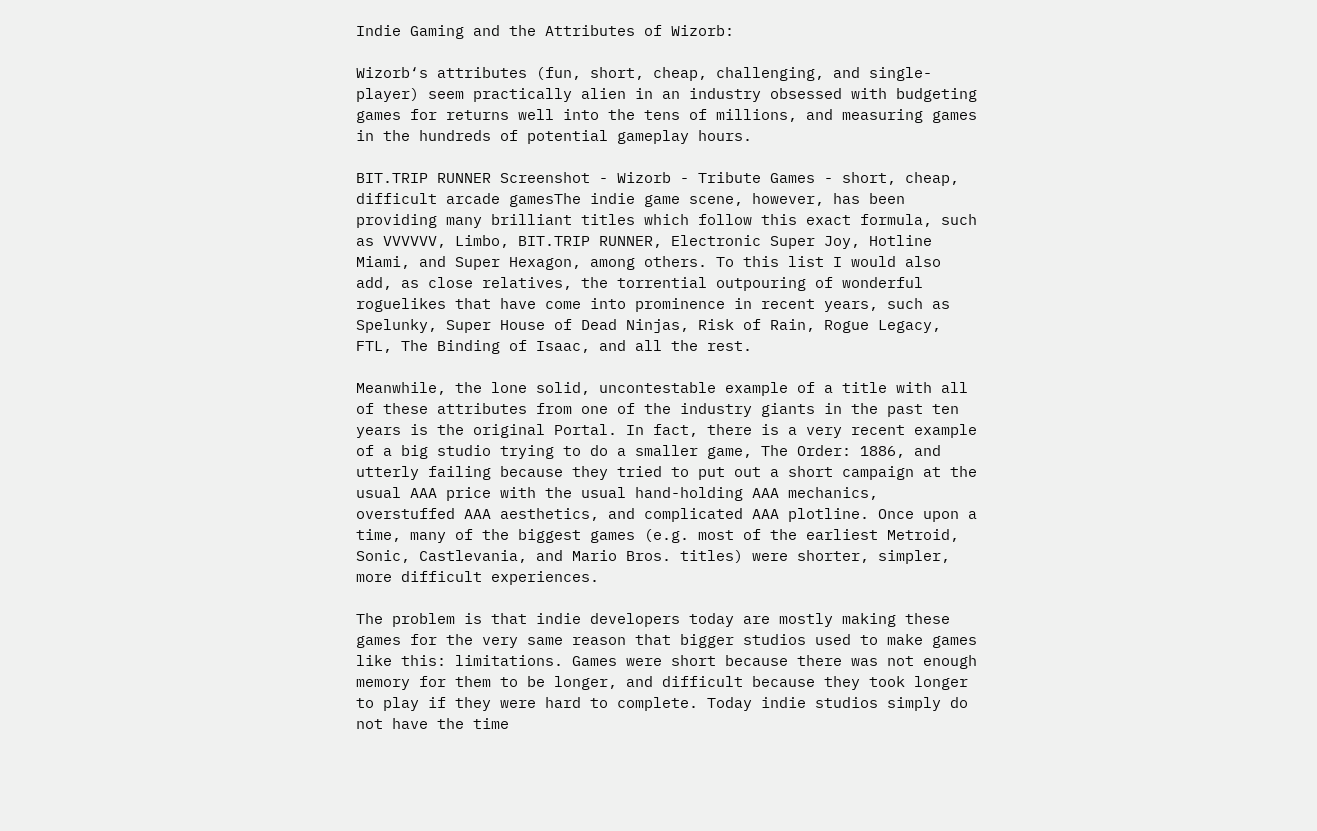Indie Gaming and the Attributes of Wizorb:

Wizorb‘s attributes (fun, short, cheap, challenging, and single-player) seem practically alien in an industry obsessed with budgeting games for returns well into the tens of millions, and measuring games in the hundreds of potential gameplay hours.

BIT.TRIP RUNNER Screenshot - Wizorb - Tribute Games - short, cheap, difficult arcade gamesThe indie game scene, however, has been providing many brilliant titles which follow this exact formula, such as VVVVVV, Limbo, BIT.TRIP RUNNER, Electronic Super Joy, Hotline Miami, and Super Hexagon, among others. To this list I would also add, as close relatives, the torrential outpouring of wonderful roguelikes that have come into prominence in recent years, such as Spelunky, Super House of Dead Ninjas, Risk of Rain, Rogue Legacy, FTL, The Binding of Isaac, and all the rest.

Meanwhile, the lone solid, uncontestable example of a title with all of these attributes from one of the industry giants in the past ten years is the original Portal. In fact, there is a very recent example of a big studio trying to do a smaller game, The Order: 1886, and utterly failing because they tried to put out a short campaign at the usual AAA price with the usual hand-holding AAA mechanics, overstuffed AAA aesthetics, and complicated AAA plotline. Once upon a time, many of the biggest games (e.g. most of the earliest Metroid, Sonic, Castlevania, and Mario Bros. titles) were shorter, simpler, more difficult experiences.

The problem is that indie developers today are mostly making these games for the very same reason that bigger studios used to make games like this: limitations. Games were short because there was not enough memory for them to be longer, and difficult because they took longer to play if they were hard to complete. Today indie studios simply do not have the time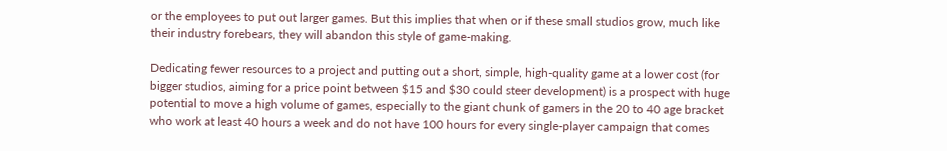or the employees to put out larger games. But this implies that when or if these small studios grow, much like their industry forebears, they will abandon this style of game-making.

Dedicating fewer resources to a project and putting out a short, simple, high-quality game at a lower cost (for bigger studios, aiming for a price point between $15 and $30 could steer development) is a prospect with huge potential to move a high volume of games, especially to the giant chunk of gamers in the 20 to 40 age bracket who work at least 40 hours a week and do not have 100 hours for every single-player campaign that comes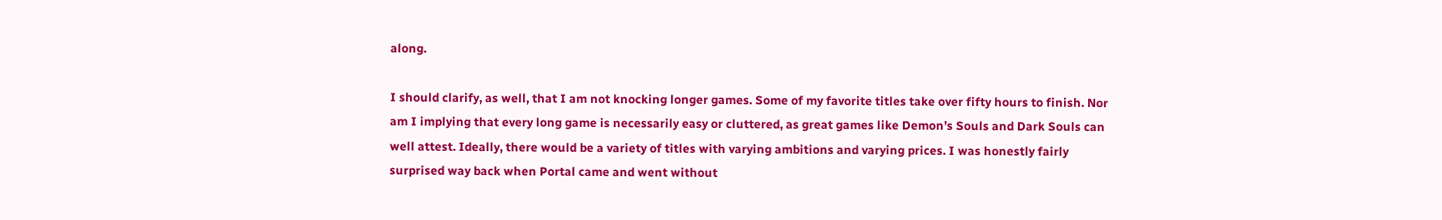along.

I should clarify, as well, that I am not knocking longer games. Some of my favorite titles take over fifty hours to finish. Nor am I implying that every long game is necessarily easy or cluttered, as great games like Demon’s Souls and Dark Souls can well attest. Ideally, there would be a variety of titles with varying ambitions and varying prices. I was honestly fairly surprised way back when Portal came and went without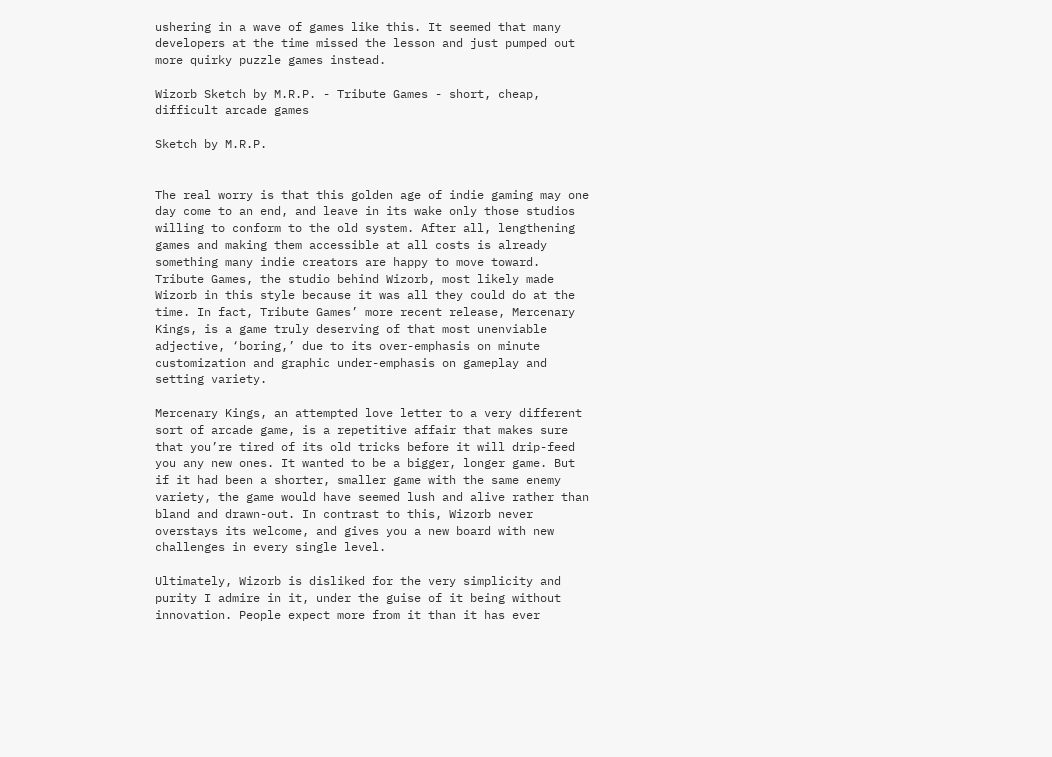ushering in a wave of games like this. It seemed that many developers at the time missed the lesson and just pumped out more quirky puzzle games instead.

Wizorb Sketch by M.R.P. - Tribute Games - short, cheap, difficult arcade games

Sketch by M.R.P.


The real worry is that this golden age of indie gaming may one day come to an end, and leave in its wake only those studios willing to conform to the old system. After all, lengthening games and making them accessible at all costs is already something many indie creators are happy to move toward. Tribute Games, the studio behind Wizorb, most likely made Wizorb in this style because it was all they could do at the time. In fact, Tribute Games’ more recent release, Mercenary Kings, is a game truly deserving of that most unenviable adjective, ‘boring,’ due to its over-emphasis on minute customization and graphic under-emphasis on gameplay and setting variety.

Mercenary Kings, an attempted love letter to a very different sort of arcade game, is a repetitive affair that makes sure that you’re tired of its old tricks before it will drip-feed you any new ones. It wanted to be a bigger, longer game. But if it had been a shorter, smaller game with the same enemy variety, the game would have seemed lush and alive rather than bland and drawn-out. In contrast to this, Wizorb never overstays its welcome, and gives you a new board with new challenges in every single level.

Ultimately, Wizorb is disliked for the very simplicity and purity I admire in it, under the guise of it being without innovation. People expect more from it than it has ever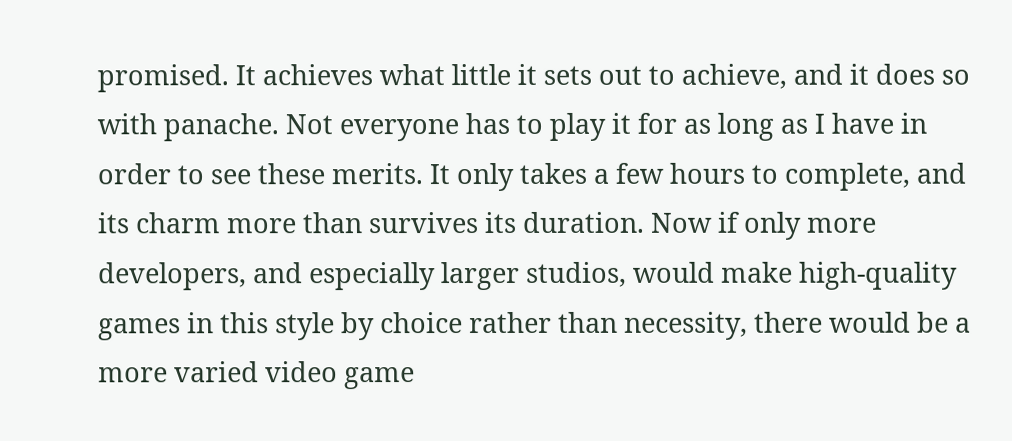promised. It achieves what little it sets out to achieve, and it does so with panache. Not everyone has to play it for as long as I have in order to see these merits. It only takes a few hours to complete, and its charm more than survives its duration. Now if only more developers, and especially larger studios, would make high-quality games in this style by choice rather than necessity, there would be a more varied video game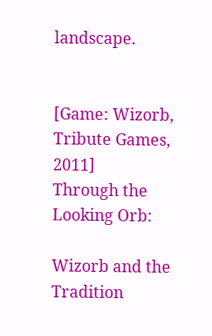landscape.


[Game: Wizorb, Tribute Games, 2011]
Through the Looking Orb:

Wizorb and the Tradition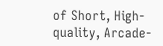of Short, High-quality, Arcade-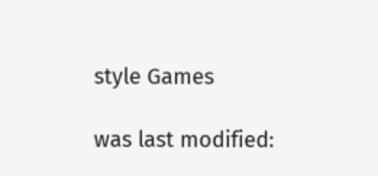style Games

was last modified: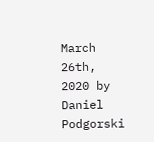March 26th, 2020 by Daniel Podgorski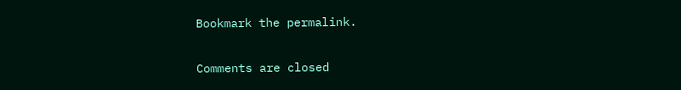Bookmark the permalink.

Comments are closed